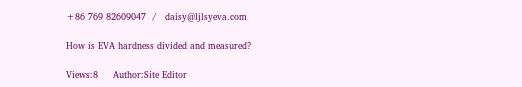+86 769 82609047  /   daisy@ljlsyeva.com

How is EVA hardness divided and measured?

Views:8     Author:Site Editor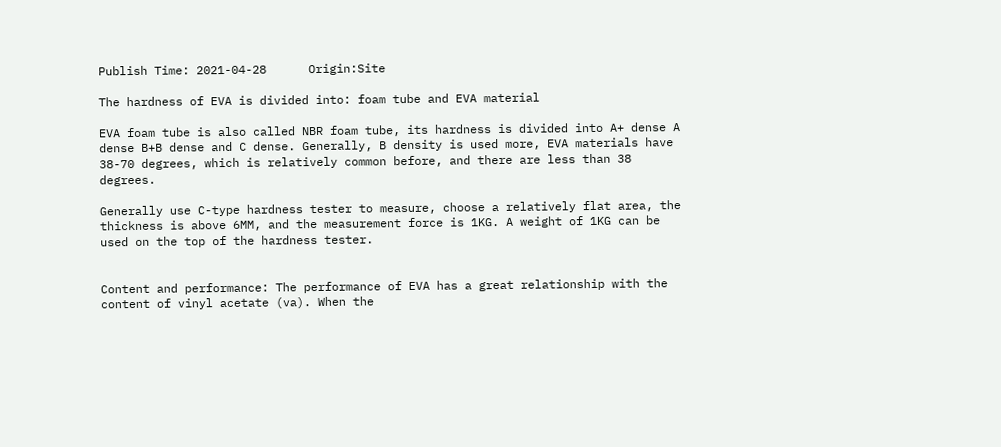Publish Time: 2021-04-28      Origin:Site

The hardness of EVA is divided into: foam tube and EVA material

EVA foam tube is also called NBR foam tube, its hardness is divided into A+ dense A dense B+B dense and C dense. Generally, B density is used more, EVA materials have 38-70 degrees, which is relatively common before, and there are less than 38 degrees.

Generally use C-type hardness tester to measure, choose a relatively flat area, the thickness is above 6MM, and the measurement force is 1KG. A weight of 1KG can be used on the top of the hardness tester.


Content and performance: The performance of EVA has a great relationship with the content of vinyl acetate (va). When the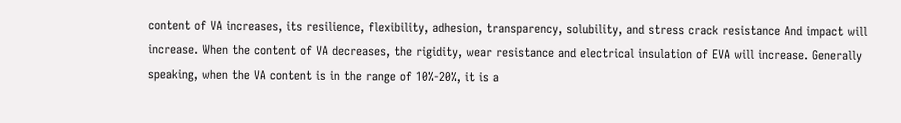content of VA increases, its resilience, flexibility, adhesion, transparency, solubility, and stress crack resistance And impact will increase. When the content of VA decreases, the rigidity, wear resistance and electrical insulation of EVA will increase. Generally speaking, when the VA content is in the range of 10%-20%, it is a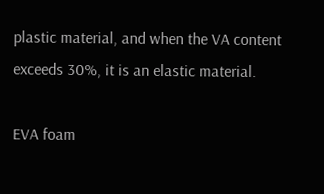plastic material, and when the VA content exceeds 30%, it is an elastic material.

EVA foam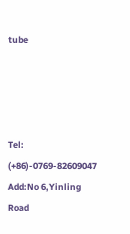tube




Tel: (+86)-0769-82609047
Add:No 6,Yinling Road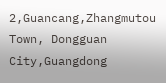2,Guancang,Zhangmutou Town, Dongguan City,Guangdong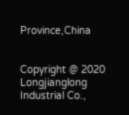Province,China


Copyright @ 2020 Longjianglong Industrial Co.,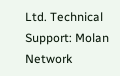Ltd. Technical Support: Molan Network